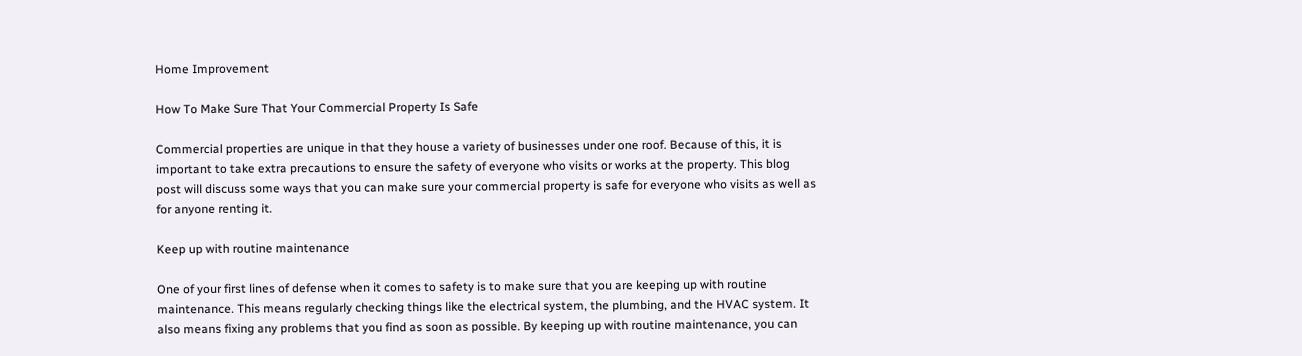Home Improvement

How To Make Sure That Your Commercial Property Is Safe

Commercial properties are unique in that they house a variety of businesses under one roof. Because of this, it is important to take extra precautions to ensure the safety of everyone who visits or works at the property. This blog post will discuss some ways that you can make sure your commercial property is safe for everyone who visits as well as for anyone renting it.

Keep up with routine maintenance

One of your first lines of defense when it comes to safety is to make sure that you are keeping up with routine maintenance. This means regularly checking things like the electrical system, the plumbing, and the HVAC system. It also means fixing any problems that you find as soon as possible. By keeping up with routine maintenance, you can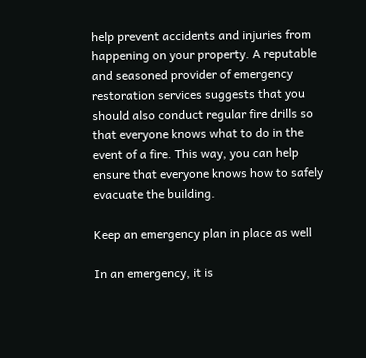help prevent accidents and injuries from happening on your property. A reputable and seasoned provider of emergency restoration services suggests that you should also conduct regular fire drills so that everyone knows what to do in the event of a fire. This way, you can help ensure that everyone knows how to safely evacuate the building.

Keep an emergency plan in place as well

In an emergency, it is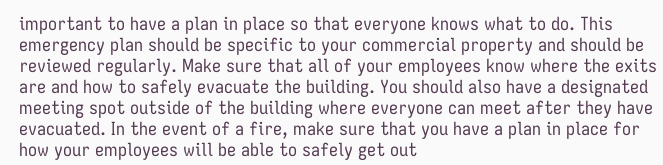important to have a plan in place so that everyone knows what to do. This emergency plan should be specific to your commercial property and should be reviewed regularly. Make sure that all of your employees know where the exits are and how to safely evacuate the building. You should also have a designated meeting spot outside of the building where everyone can meet after they have evacuated. In the event of a fire, make sure that you have a plan in place for how your employees will be able to safely get out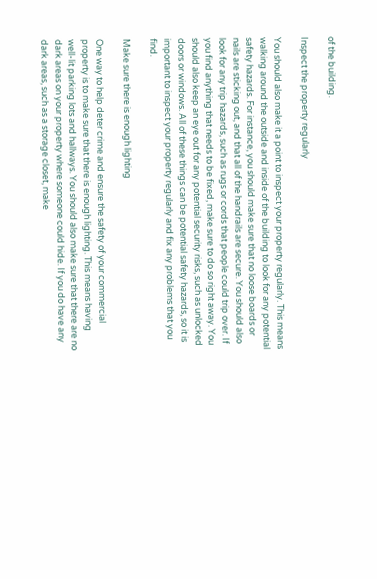of the building.

Inspect the property regularly

You should also make it a point to inspect your property regularly. This means walking around the outside and inside of the building to look for any potential safety hazards. For instance, you should make sure that no loose boards or nails are sticking out, and that all of the handrails are secure. You should also look for any trip hazards, such as rugs or cords that people could trip over. If you find anything that needs to be fixed, make sure to do so right away. You should also keep an eye out for any potential security risks, such as unlocked doors or windows. All of these things can be potential safety hazards, so it is important to inspect your property regularly and fix any problems that you find.

Make sure there is enough lighting

One way to help deter crime and ensure the safety of your commercial property is to make sure that there is enough lighting. This means having well-lit parking lots and hallways. You should also make sure that there are no dark areas on your property where someone could hide. If you do have any dark areas, such as a storage closet, make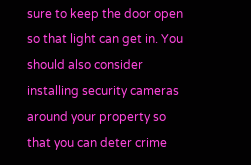sure to keep the door open so that light can get in. You should also consider installing security cameras around your property so that you can deter crime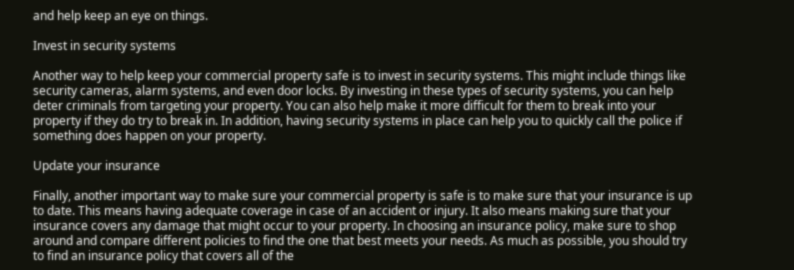and help keep an eye on things.

Invest in security systems

Another way to help keep your commercial property safe is to invest in security systems. This might include things like security cameras, alarm systems, and even door locks. By investing in these types of security systems, you can help deter criminals from targeting your property. You can also help make it more difficult for them to break into your property if they do try to break in. In addition, having security systems in place can help you to quickly call the police if something does happen on your property.

Update your insurance

Finally, another important way to make sure your commercial property is safe is to make sure that your insurance is up to date. This means having adequate coverage in case of an accident or injury. It also means making sure that your insurance covers any damage that might occur to your property. In choosing an insurance policy, make sure to shop around and compare different policies to find the one that best meets your needs. As much as possible, you should try to find an insurance policy that covers all of the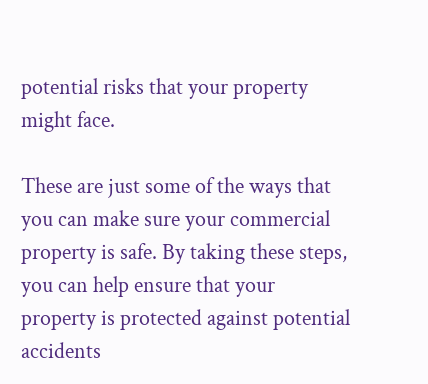potential risks that your property might face.

These are just some of the ways that you can make sure your commercial property is safe. By taking these steps, you can help ensure that your property is protected against potential accidents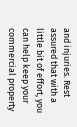and injuries. Rest assured that with a little bit of effort, you can help keep your commercial property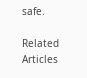safe.

Related Articles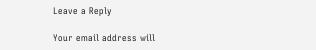Leave a Reply

Your email address will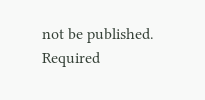not be published. Required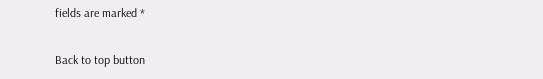fields are marked *

Back to top button